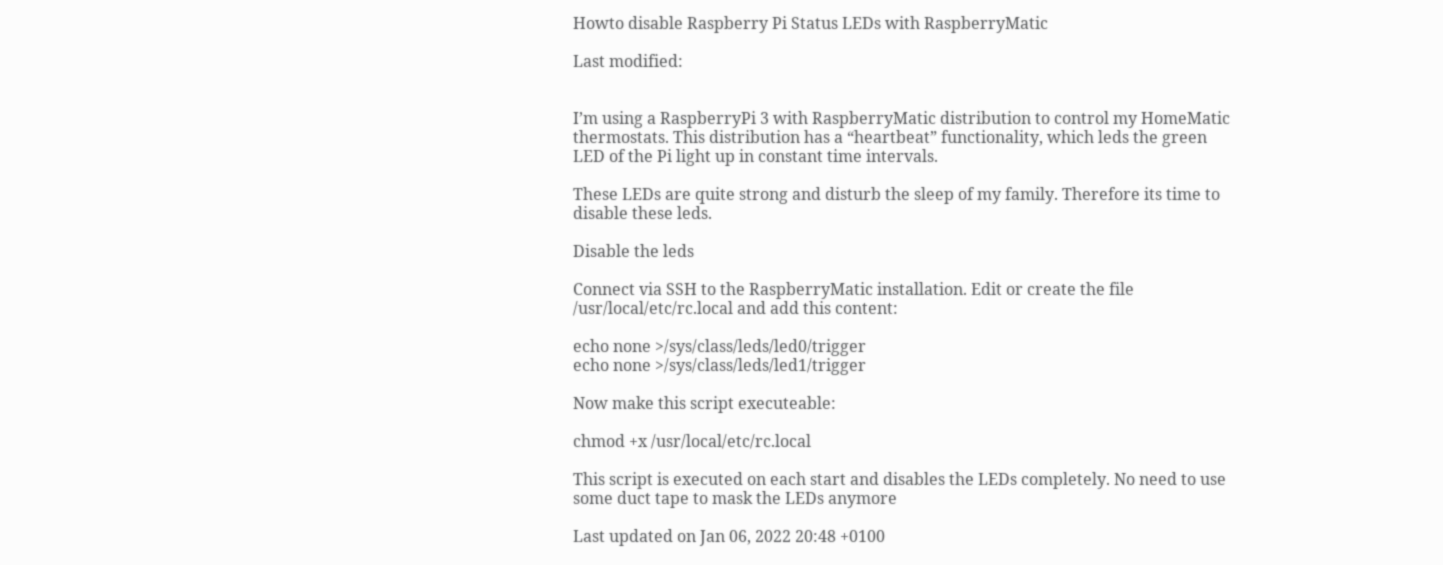Howto disable Raspberry Pi Status LEDs with RaspberryMatic

Last modified:


I’m using a RaspberryPi 3 with RaspberryMatic distribution to control my HomeMatic thermostats. This distribution has a “heartbeat” functionality, which leds the green LED of the Pi light up in constant time intervals.

These LEDs are quite strong and disturb the sleep of my family. Therefore its time to disable these leds.

Disable the leds

Connect via SSH to the RaspberryMatic installation. Edit or create the file /usr/local/etc/rc.local and add this content:

echo none >/sys/class/leds/led0/trigger
echo none >/sys/class/leds/led1/trigger

Now make this script executeable:

chmod +x /usr/local/etc/rc.local

This script is executed on each start and disables the LEDs completely. No need to use some duct tape to mask the LEDs anymore

Last updated on Jan 06, 2022 20:48 +0100